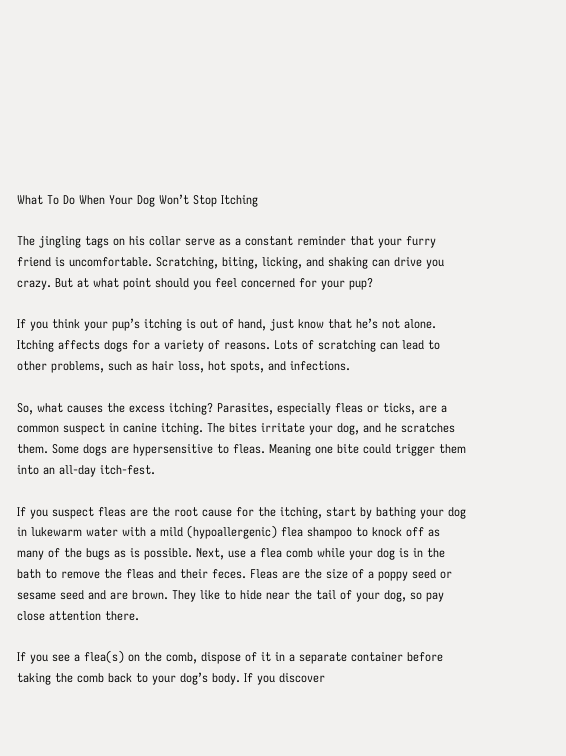What To Do When Your Dog Won’t Stop Itching

The jingling tags on his collar serve as a constant reminder that your furry friend is uncomfortable. Scratching, biting, licking, and shaking can drive you crazy. But at what point should you feel concerned for your pup?

If you think your pup’s itching is out of hand, just know that he’s not alone. Itching affects dogs for a variety of reasons. Lots of scratching can lead to other problems, such as hair loss, hot spots, and infections.

So, what causes the excess itching? Parasites, especially fleas or ticks, are a common suspect in canine itching. The bites irritate your dog, and he scratches them. Some dogs are hypersensitive to fleas. Meaning one bite could trigger them into an all-day itch-fest.

If you suspect fleas are the root cause for the itching, start by bathing your dog in lukewarm water with a mild (hypoallergenic) flea shampoo to knock off as many of the bugs as is possible. Next, use a flea comb while your dog is in the bath to remove the fleas and their feces. Fleas are the size of a poppy seed or sesame seed and are brown. They like to hide near the tail of your dog, so pay close attention there.

If you see a flea(s) on the comb, dispose of it in a separate container before taking the comb back to your dog’s body. If you discover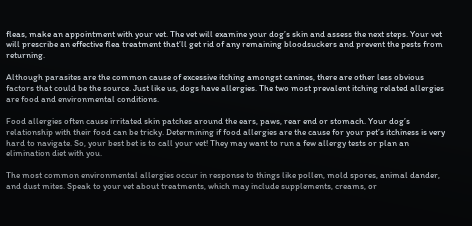fleas, make an appointment with your vet. The vet will examine your dog’s skin and assess the next steps. Your vet will prescribe an effective flea treatment that’ll get rid of any remaining bloodsuckers and prevent the pests from returning.

Although parasites are the common cause of excessive itching amongst canines, there are other less obvious factors that could be the source. Just like us, dogs have allergies. The two most prevalent itching related allergies are food and environmental conditions.

Food allergies often cause irritated skin patches around the ears, paws, rear end or stomach. Your dog’s relationship with their food can be tricky. Determining if food allergies are the cause for your pet’s itchiness is very hard to navigate. So, your best bet is to call your vet! They may want to run a few allergy tests or plan an elimination diet with you.

The most common environmental allergies occur in response to things like pollen, mold spores, animal dander, and dust mites. Speak to your vet about treatments, which may include supplements, creams, or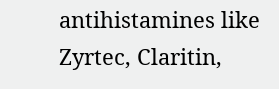antihistamines like Zyrtec, Claritin,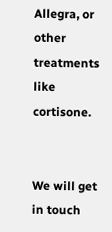Allegra, or other treatments like cortisone.


We will get in touch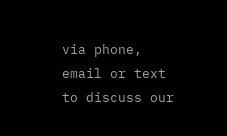via phone, email or text to discuss our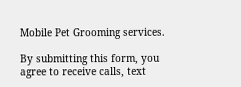Mobile Pet Grooming services.

By submitting this form, you agree to receive calls, text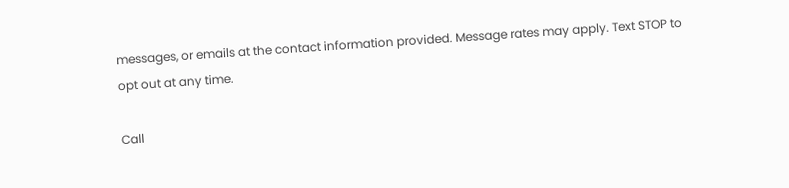messages, or emails at the contact information provided. Message rates may apply. Text STOP to opt out at any time.

Call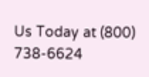Us Today at (800) 738-6624